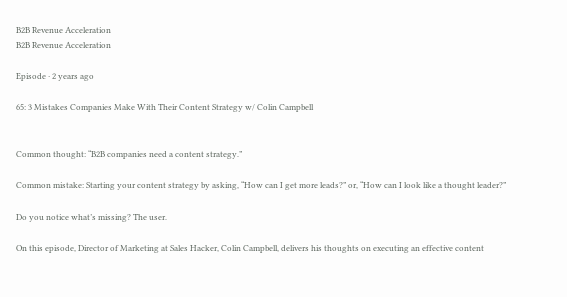B2B Revenue Acceleration
B2B Revenue Acceleration

Episode · 2 years ago

65: 3 Mistakes Companies Make With Their Content Strategy w/ Colin Campbell


Common thought: “B2B companies need a content strategy.”

Common mistake: Starting your content strategy by asking, “How can I get more leads?” or, “How can I look like a thought leader?”

Do you notice what’s missing? The user.

On this episode, Director of Marketing at Sales Hacker, Colin Campbell, delivers his thoughts on executing an effective content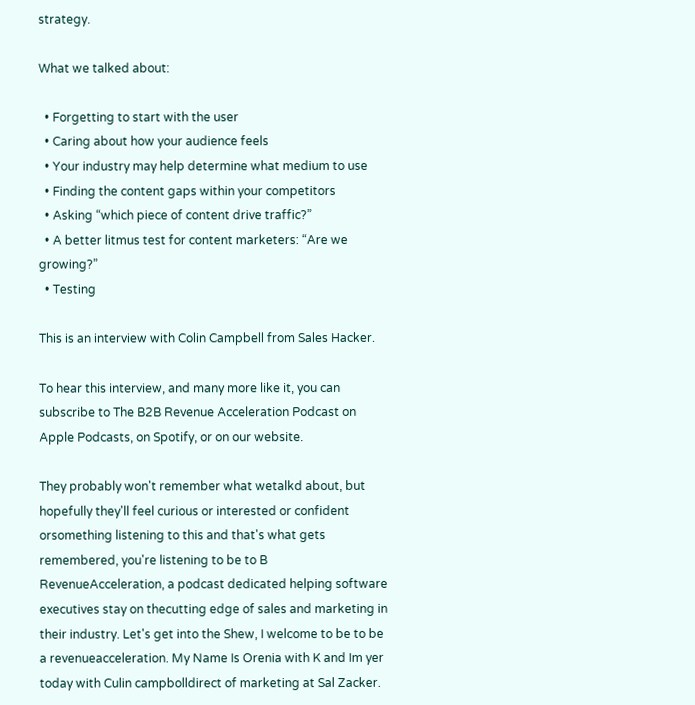strategy.

What we talked about:

  • Forgetting to start with the user
  • Caring about how your audience feels
  • Your industry may help determine what medium to use
  • Finding the content gaps within your competitors
  • Asking “which piece of content drive traffic?”
  • A better litmus test for content marketers: “Are we growing?”
  • Testing

This is an interview with Colin Campbell from Sales Hacker.

To hear this interview, and many more like it, you can subscribe to The B2B Revenue Acceleration Podcast on Apple Podcasts, on Spotify, or on our website.

They probably won't remember what wetalkd about, but hopefully they'll feel curious or interested or confident orsomething listening to this and that's what gets remembered, you're listening to be to B RevenueAcceleration, a podcast dedicated helping software executives stay on thecutting edge of sales and marketing in their industry. Let's get into the Shew, I welcome to be to be a revenueacceleration. My Name Is Orenia with K and Im yer today with Culin campbolldirect of marketing at Sal Zacker.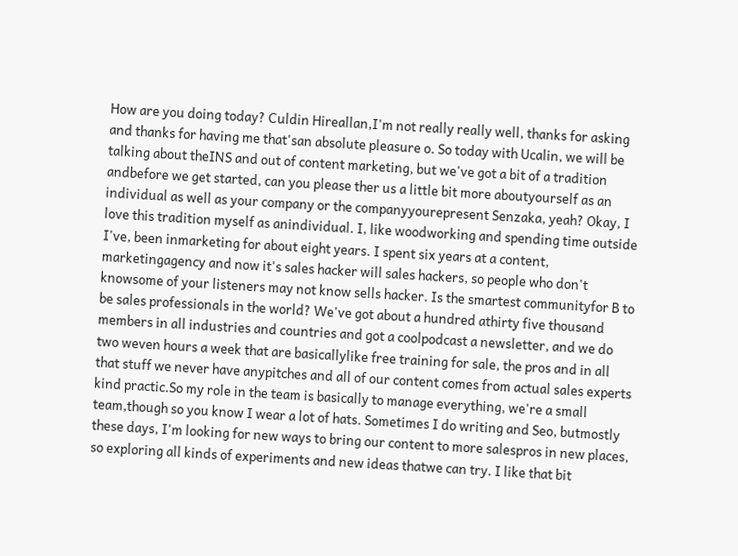How are you doing today? Culdin Hireallan,I'm not really really well, thanks for asking and thanks for having me that'san absolute pleasure o. So today with Ucalin, we will be talking about theINS and out of content marketing, but we've got a bit of a tradition andbefore we get started, can you please ther us a little bit more aboutyourself as an individual as well as your company or the companyyourepresent Senzaka, yeah? Okay, I love this tradition myself as anindividual. I, like woodworking and spending time outside I've, been inmarketing for about eight years. I spent six years at a content, marketingagency and now it's sales hacker will sales hackers, so people who don't knowsome of your listeners may not know sells hacker. Is the smartest communityfor B to be sales professionals in the world? We've got about a hundred athirty five thousand members in all industries and countries and got a coolpodcast a newsletter, and we do two weven hours a week that are basicallylike free training for sale, the pros and in all that stuff we never have anypitches and all of our content comes from actual sales experts kind practic.So my role in the team is basically to manage everything, we're a small team,though so you know I wear a lot of hats. Sometimes I do writing and Seo, butmostly these days, I'm looking for new ways to bring our content to more salespros in new places, so exploring all kinds of experiments and new ideas thatwe can try. I like that bit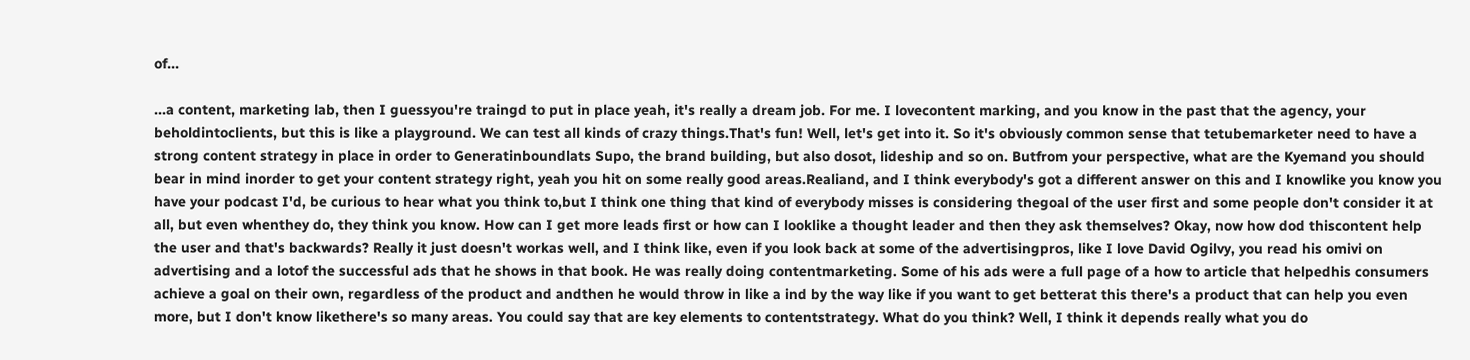of...

...a content, marketing lab, then I guessyou're traingd to put in place yeah, it's really a dream job. For me. I lovecontent marking, and you know in the past that the agency, your beholdintoclients, but this is like a playground. We can test all kinds of crazy things.That's fun! Well, let's get into it. So it's obviously common sense that tetubemarketer need to have a strong content strategy in place in order to Generatinboundlats Supo, the brand building, but also dosot, lideship and so on. Butfrom your perspective, what are the Kyemand you should bear in mind inorder to get your content strategy right, yeah you hit on some really good areas.Realiand, and I think everybody's got a different answer on this and I knowlike you know you have your podcast I'd, be curious to hear what you think to,but I think one thing that kind of everybody misses is considering thegoal of the user first and some people don't consider it at all, but even whenthey do, they think you know. How can I get more leads first or how can I looklike a thought leader and then they ask themselves? Okay, now how dod thiscontent help the user and that's backwards? Really it just doesn't workas well, and I think like, even if you look back at some of the advertisingpros, like I love David Ogilvy, you read his omivi on advertising and a lotof the successful ads that he shows in that book. He was really doing contentmarketing. Some of his ads were a full page of a how to article that helpedhis consumers achieve a goal on their own, regardless of the product and andthen he would throw in like a ind by the way like if you want to get betterat this there's a product that can help you even more, but I don't know likethere's so many areas. You could say that are key elements to contentstrategy. What do you think? Well, I think it depends really what you do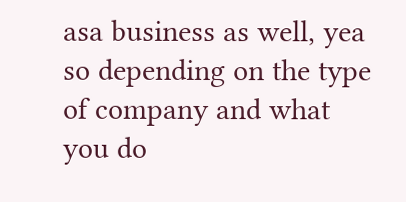asa business as well, yea so depending on the type of company and what you do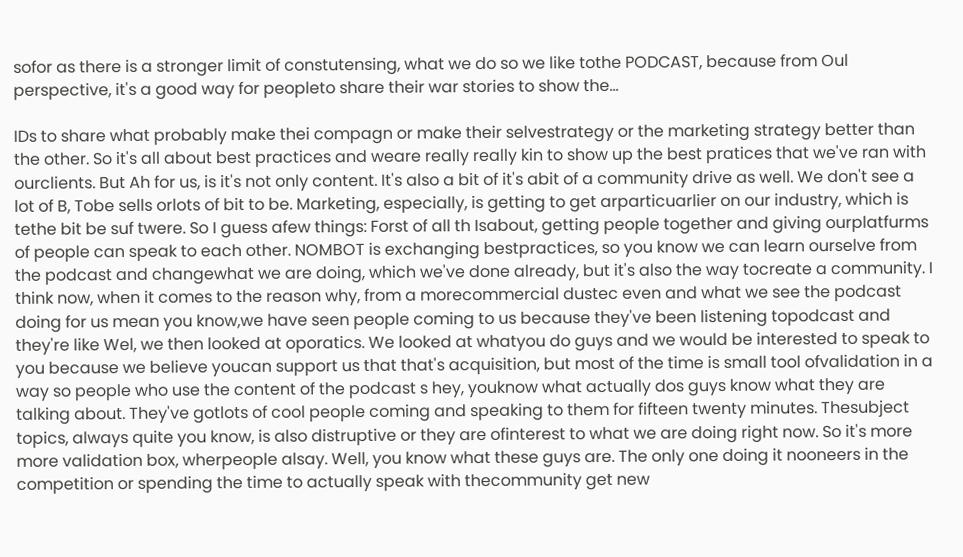sofor as there is a stronger limit of constutensing, what we do so we like tothe PODCAST, because from Oul perspective, it's a good way for peopleto share their war stories to show the...

IDs to share what probably make thei compagn or make their selvestrategy or the marketing strategy better than the other. So it's all about best practices and weare really really kin to show up the best pratices that we've ran with ourclients. But Ah for us, is it's not only content. It's also a bit of it's abit of a community drive as well. We don't see a lot of B, Tobe sells orlots of bit to be. Marketing, especially, is getting to get arparticuarlier on our industry, which is tethe bit be suf twere. So I guess afew things: Forst of all th Isabout, getting people together and giving ourplatfurms of people can speak to each other. NOMBOT is exchanging bestpractices, so you know we can learn ourselve from the podcast and changewhat we are doing, which we've done already, but it's also the way tocreate a community. I think now, when it comes to the reason why, from a morecommercial dustec even and what we see the podcast doing for us mean you know,we have seen people coming to us because they've been listening topodcast and they're like Wel, we then looked at oporatics. We looked at whatyou do guys and we would be interested to speak to you because we believe youcan support us that that's acquisition, but most of the time is small tool ofvalidation in a way so people who use the content of the podcast s hey, youknow what actually dos guys know what they are talking about. They've gotlots of cool people coming and speaking to them for fifteen twenty minutes. Thesubject topics, always quite you know, is also distruptive or they are ofinterest to what we are doing right now. So it's more more validation box, wherpeople alsay. Well, you know what these guys are. The only one doing it nooneers in the competition or spending the time to actually speak with thecommunity get new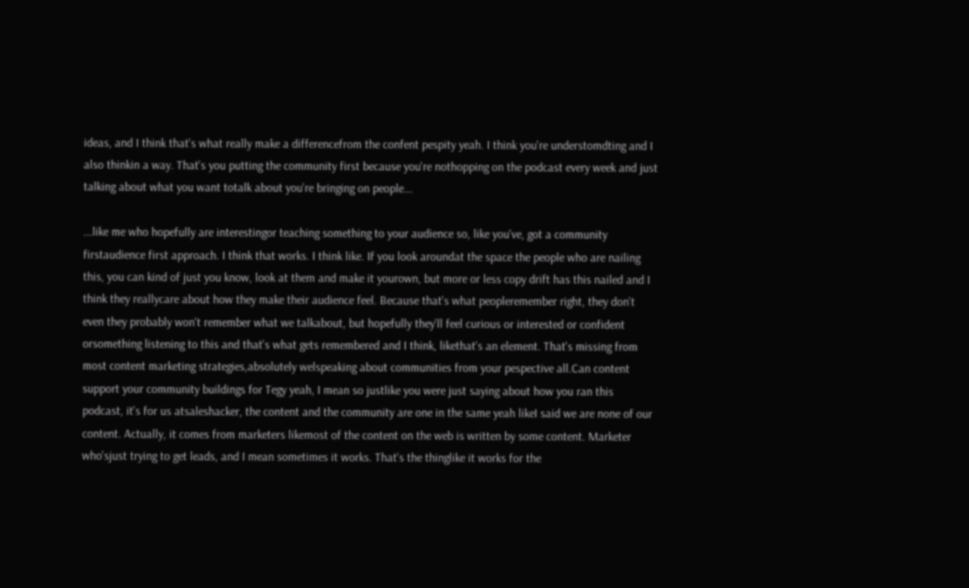ideas, and I think that's what really make a differencefrom the confent pespity yeah. I think you're understomdting and I also thinkin a way. That's you putting the community first because you're nothopping on the podcast every week and just talking about what you want totalk about you're bringing on people...

...like me who hopefully are interestingor teaching something to your audience so, like you've, got a community firstaudience first approach. I think that works. I think like. If you look aroundat the space the people who are nailing this, you can kind of just you know, look at them and make it yourown, but more or less copy drift has this nailed and I think they reallycare about how they make their audience feel. Because that's what peopleremember right, they don't even they probably won't remember what we talkabout, but hopefully they'll feel curious or interested or confident orsomething listening to this and that's what gets remembered and I think, likethat's an element. That's missing from most content marketing strategies,absolutely welspeaking about communities from your pespective all.Can content support your community buildings for Tegy yeah, I mean so justlike you were just saying about how you ran this podcast, it's for us atsaleshacker, the content and the community are one in the same yeah likeI said we are none of our content. Actually, it comes from marketers likemost of the content on the web is written by some content. Marketer who'sjust trying to get leads, and I mean sometimes it works. That's the thinglike it works for the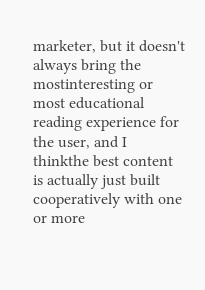marketer, but it doesn't always bring the mostinteresting or most educational reading experience for the user, and I thinkthe best content is actually just built cooperatively with one or more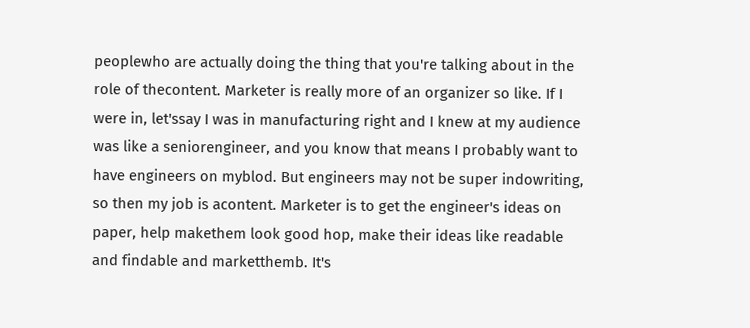peoplewho are actually doing the thing that you're talking about in the role of thecontent. Marketer is really more of an organizer so like. If I were in, let'ssay I was in manufacturing right and I knew at my audience was like a seniorengineer, and you know that means I probably want to have engineers on myblod. But engineers may not be super indowriting, so then my job is acontent. Marketer is to get the engineer's ideas on paper, help makethem look good hop, make their ideas like readable and findable and marketthemb. It's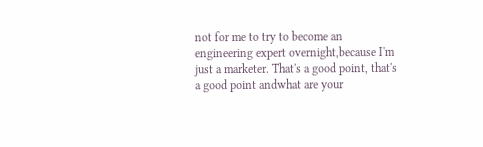not for me to try to become an engineering expert overnight,because I'm just a marketer. That's a good point, that's a good point andwhat are your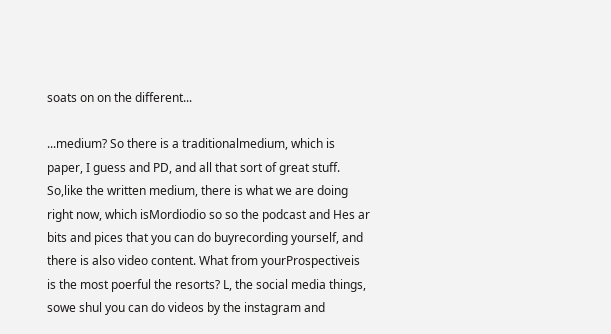soats on on the different...

...medium? So there is a traditionalmedium, which is paper, I guess and PD, and all that sort of great stuff. So,like the written medium, there is what we are doing right now, which isMordiodio so so the podcast and Hes ar bits and pices that you can do buyrecording yourself, and there is also video content. What from yourProspectiveis is the most poerful the resorts? L, the social media things, sowe shul you can do videos by the instagram and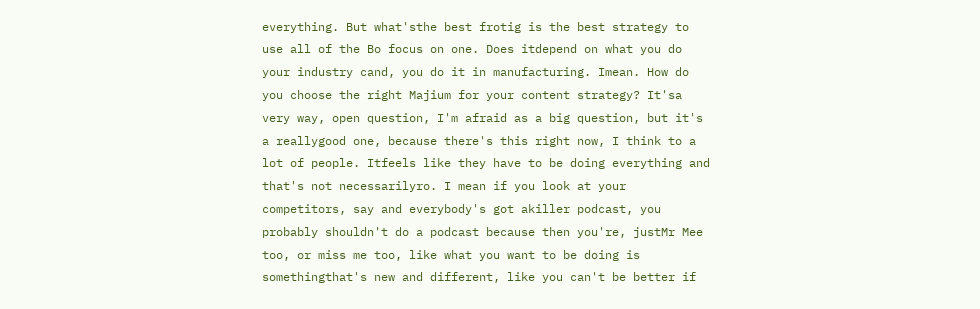everything. But what'sthe best frotig is the best strategy to use all of the Bo focus on one. Does itdepend on what you do your industry cand, you do it in manufacturing. Imean. How do you choose the right Majium for your content strategy? It'sa very way, open question, I'm afraid as a big question, but it's a reallygood one, because there's this right now, I think to a lot of people. Itfeels like they have to be doing everything and that's not necessarilyro. I mean if you look at your competitors, say and everybody's got akiller podcast, you probably shouldn't do a podcast because then you're, justMr Mee too, or miss me too, like what you want to be doing is somethingthat's new and different, like you can't be better if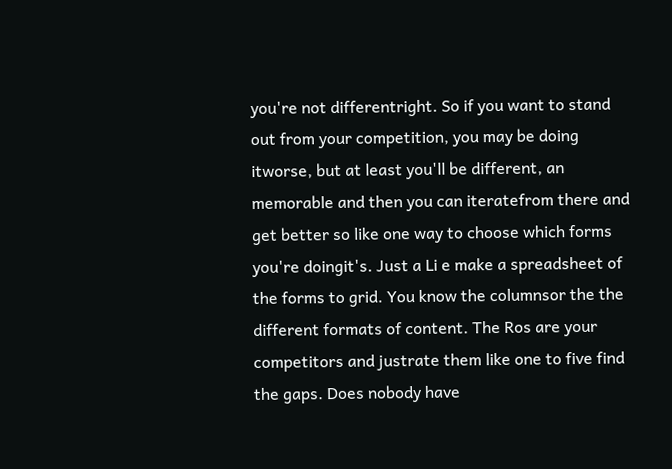you're not differentright. So if you want to stand out from your competition, you may be doing itworse, but at least you'll be different, an memorable and then you can iteratefrom there and get better so like one way to choose which forms you're doingit's. Just a Li e make a spreadsheet of the forms to grid. You know the columnsor the the different formats of content. The Ros are your competitors and justrate them like one to five find the gaps. Does nobody have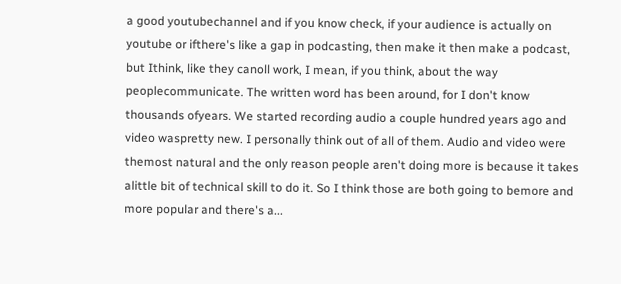a good youtubechannel and if you know check, if your audience is actually on youtube or ifthere's like a gap in podcasting, then make it then make a podcast, but Ithink, like they canoll work, I mean, if you think, about the way peoplecommunicate. The written word has been around, for I don't know thousands ofyears. We started recording audio a couple hundred years ago and video waspretty new. I personally think out of all of them. Audio and video were themost natural and the only reason people aren't doing more is because it takes alittle bit of technical skill to do it. So I think those are both going to bemore and more popular and there's a...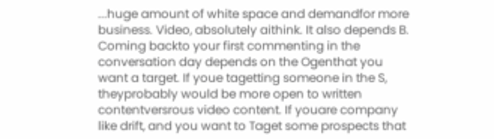...huge amount of white space and demandfor more business. Video, absolutely aithink. It also depends B. Coming backto your first commenting in the conversation day depends on the Ogenthat you want a target. If youe tagetting someone in the S, theyprobably would be more open to written contentversrous video content. If youare company like drift, and you want to Taget some prospects that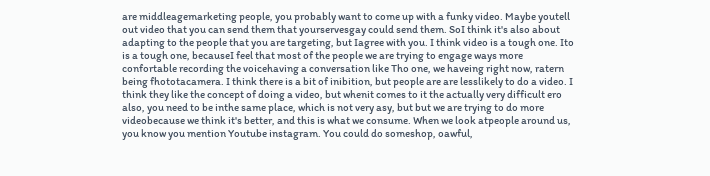are middleagemarketing people, you probably want to come up with a funky video. Maybe youtell out video that you can send them that yourservesgay could send them. SoI think it's also about adapting to the people that you are targeting, but Iagree with you. I think video is a tough one. Ito is a tough one, becauseI feel that most of the people we are trying to engage ways more confortable recording the voicehaving a conversation like Tho one, we haveing right now, ratern being fhototacamera. I think there is a bit of inibition, but people are are lesslikely to do a video. I think they like the concept of doing a video, but whenit comes to it the actually very difficult ero also, you need to be inthe same place, which is not very asy, but but we are trying to do more videobecause we think it's better, and this is what we consume. When we look atpeople around us, you know you mention Youtube instagram. You could do someshop, oawful,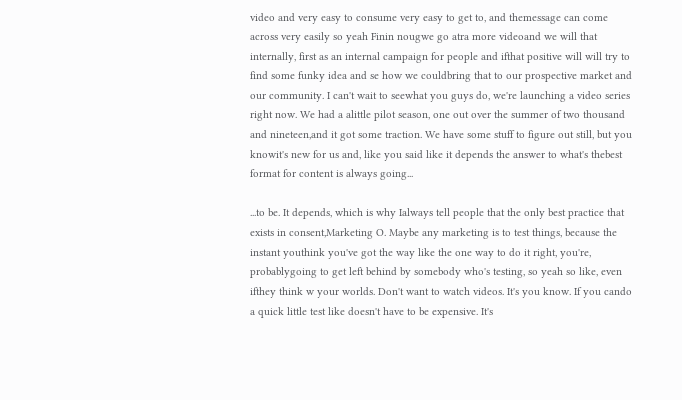video and very easy to consume very easy to get to, and themessage can come across very easily so yeah Finin nougwe go atra more videoand we will that internally, first as an internal campaign for people and ifthat positive will will try to find some funky idea and se how we couldbring that to our prospective market and our community. I can't wait to seewhat you guys do, we're launching a video series right now. We had a alittle pilot season, one out over the summer of two thousand and nineteen,and it got some traction. We have some stuff to figure out still, but you knowit's new for us and, like you said like it depends the answer to what's thebest format for content is always going...

...to be. It depends, which is why Ialways tell people that the only best practice that exists in consent,Marketing O. Maybe any marketing is to test things, because the instant youthink you've got the way like the one way to do it right, you're, probablygoing to get left behind by somebody who's testing, so yeah so like, even ifthey think w your worlds. Don't want to watch videos. It's you know. If you cando a quick little test like doesn't have to be expensive. It's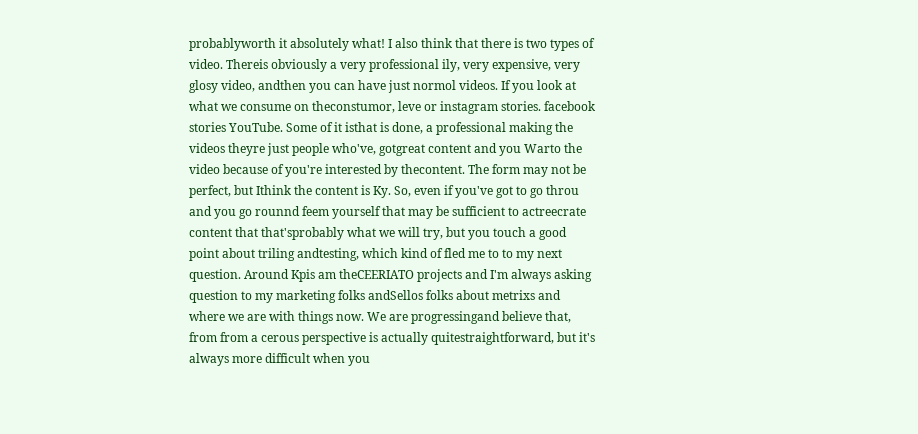probablyworth it absolutely what! I also think that there is two types of video. Thereis obviously a very professional ily, very expensive, very glosy video, andthen you can have just normol videos. If you look at what we consume on theconstumor, leve or instagram stories. facebook stories YouTube. Some of it isthat is done, a professional making the videos theyre just people who've, gotgreat content and you Warto the video because of you're interested by thecontent. The form may not be perfect, but Ithink the content is Ky. So, even if you've got to go throu and you go rounnd feem yourself that may be sufficient to actreecrate content that that'sprobably what we will try, but you touch a good point about triling andtesting, which kind of fled me to to my next question. Around Kpis am theCEERIATO projects and I'm always asking question to my marketing folks andSellos folks about metrixs and where we are with things now. We are progressingand believe that, from from a cerous perspective is actually quitestraightforward, but it's always more difficult when you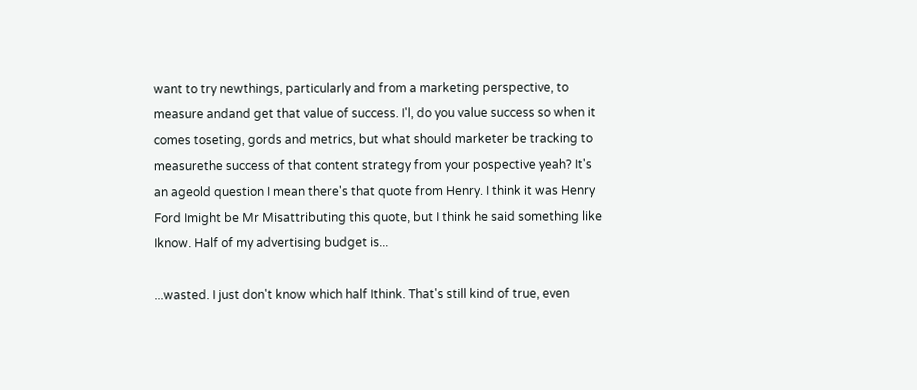want to try newthings, particularly and from a marketing perspective, to measure andand get that value of success. I'l, do you value success so when it comes toseting, gords and metrics, but what should marketer be tracking to measurethe success of that content strategy from your pospective yeah? It's an ageold question I mean there's that quote from Henry. I think it was Henry Ford Imight be Mr Misattributing this quote, but I think he said something like Iknow. Half of my advertising budget is...

...wasted. I just don't know which half Ithink. That's still kind of true, even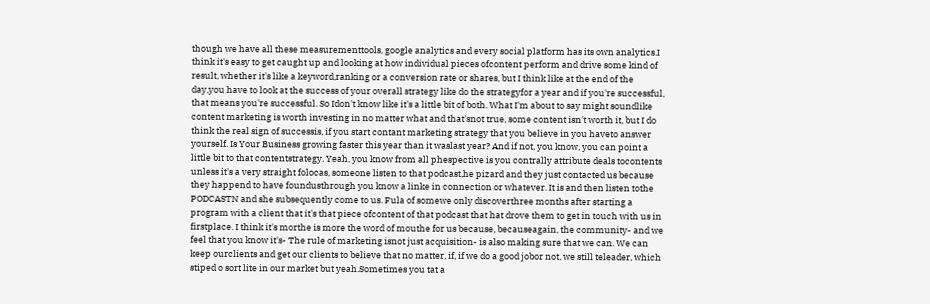though we have all these measurementtools, google analytics and every social platform has its own analytics.I think it's easy to get caught up and looking at how individual pieces ofcontent perform and drive some kind of result, whether it's like a keyword,ranking or a conversion rate or shares, but I think like at the end of the day,you have to look at the success of your overall strategy like do the strategyfor a year and if you're successful, that means you're successful. So Idon't know like it's a little bit of both. What I'm about to say might soundlike content marketing is worth investing in no matter what and that'snot true, some content isn't worth it, but I do think the real sign of successis, if you start contant marketing strategy that you believe in you haveto answer yourself. Is Your Business growing faster this year than it waslast year? And if not, you know, you can point a little bit to that contentstrategy. Yeah, you know from all phespective is you contrally attribute deals tocontents unless it's a very straight folocas, someone listen to that podcast,he pizard and they just contacted us because they happend to have foundusthrough you know a linke in connection or whatever. It is and then listen tothe PODCASTN and she subsequently come to us. Fula of somewe only discoverthree months after starting a program with a client that it's that piece ofcontent of that podcast that hat drove them to get in touch with us in firstplace. I think it's morthe is more the word of mouthe for us because, becauseagain, the community- and we feel that you know it's- The rule of marketing isnot just acquisition- is also making sure that we can. We can keep ourclients and get our clients to believe that no matter, if, if we do a good jobor not, we still teleader, which stiped o sort lite in our market but yeah.Sometimes you tat a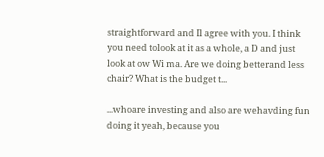straightforward and Il agree with you. I think you need tolook at it as a whole, a D and just look at ow Wi ma. Are we doing betterand less chair? What is the budget t...

...whoare investing and also are wehavding fun doing it yeah, because you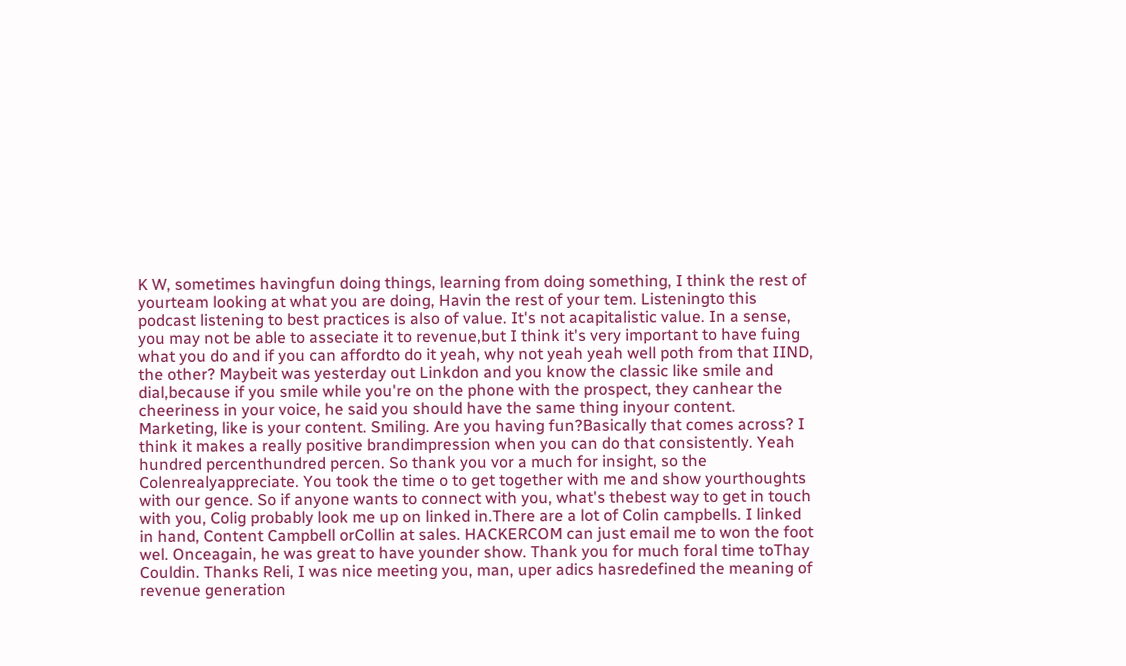K W, sometimes havingfun doing things, learning from doing something, I think the rest of yourteam looking at what you are doing, Havin the rest of your tem. Listeningto this podcast listening to best practices is also of value. It's not acapitalistic value. In a sense, you may not be able to asseciate it to revenue,but I think it's very important to have fuing what you do and if you can affordto do it yeah, why not yeah yeah well poth from that IIND, the other? Maybeit was yesterday out Linkdon and you know the classic like smile and dial,because if you smile while you're on the phone with the prospect, they canhear the cheeriness in your voice, he said you should have the same thing inyour content. Marketing, like is your content. Smiling. Are you having fun?Basically that comes across? I think it makes a really positive brandimpression when you can do that consistently. Yeah hundred percenthundred percen. So thank you vor a much for insight, so the Colenrealyappreciate. You took the time o to get together with me and show yourthoughts with our gence. So if anyone wants to connect with you, what's thebest way to get in touch with you, Colig probably look me up on linked in.There are a lot of Colin campbells. I linked in hand, Content Campbell orCollin at sales. HACKERCOM can just email me to won the foot wel. Onceagain, he was great to have younder show. Thank you for much foral time toThay Couldin. Thanks Reli, I was nice meeting you, man, uper adics hasredefined the meaning of revenue generation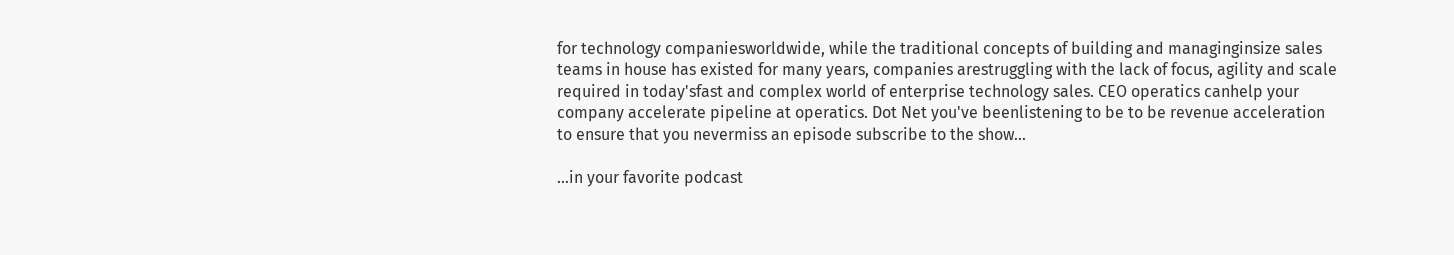for technology companiesworldwide, while the traditional concepts of building and managinginsize sales teams in house has existed for many years, companies arestruggling with the lack of focus, agility and scale required in today'sfast and complex world of enterprise technology sales. CEO operatics canhelp your company accelerate pipeline at operatics. Dot Net you've beenlistening to be to be revenue acceleration to ensure that you nevermiss an episode subscribe to the show...

...in your favorite podcast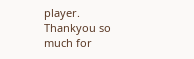player. Thankyou so much for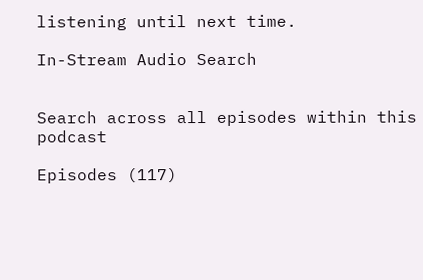listening until next time.

In-Stream Audio Search


Search across all episodes within this podcast

Episodes (117)